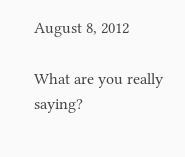August 8, 2012

What are you really saying?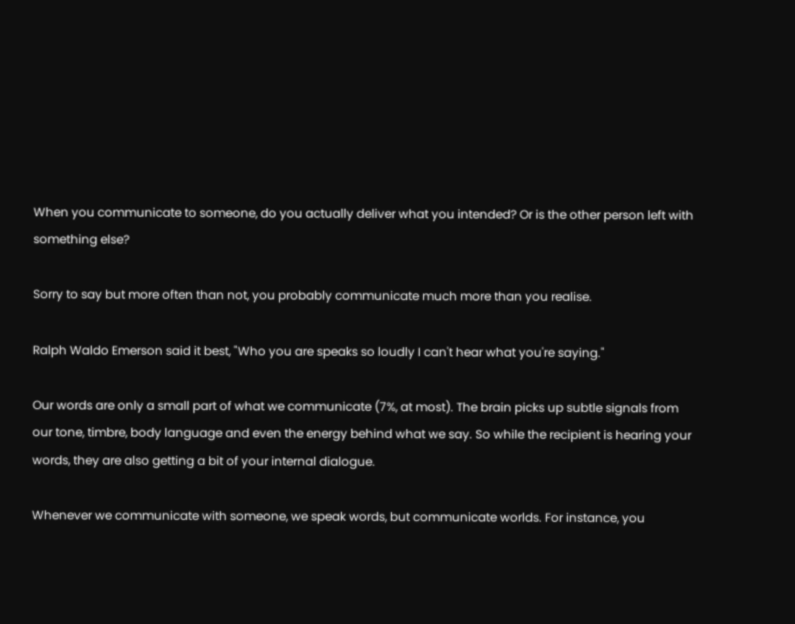When you communicate to someone, do you actually deliver what you intended? Or is the other person left with something else?

Sorry to say but more often than not, you probably communicate much more than you realise.

Ralph Waldo Emerson said it best, "Who you are speaks so loudly I can't hear what you're saying."

Our words are only a small part of what we communicate (7%, at most). The brain picks up subtle signals from our tone, timbre, body language and even the energy behind what we say. So while the recipient is hearing your words, they are also getting a bit of your internal dialogue.

Whenever we communicate with someone, we speak words, but communicate worlds. For instance, you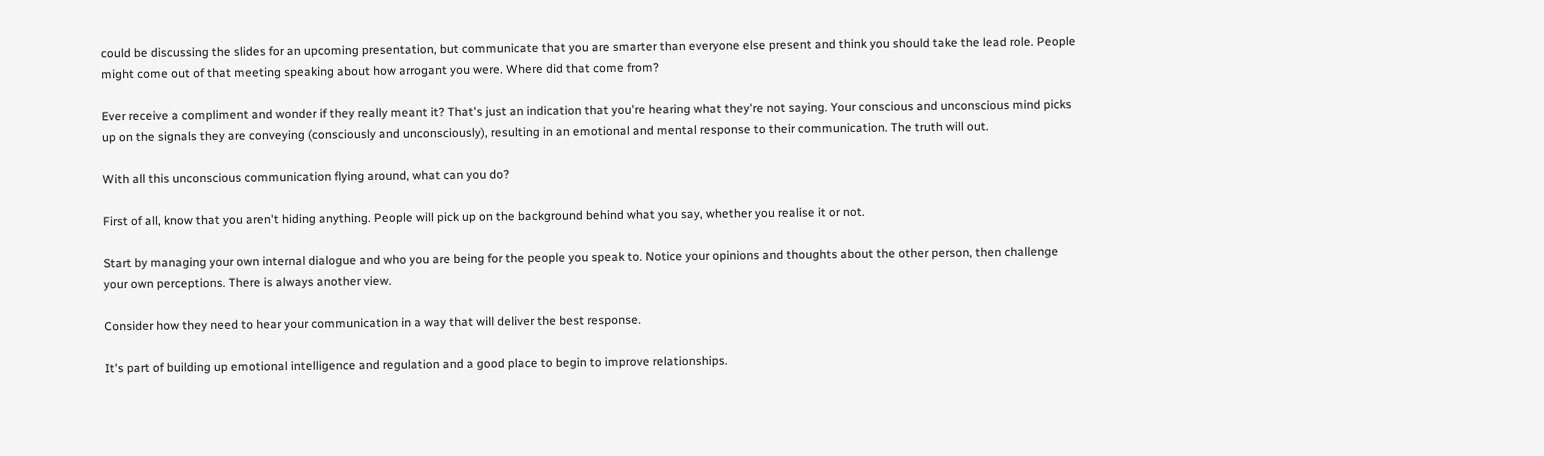could be discussing the slides for an upcoming presentation, but communicate that you are smarter than everyone else present and think you should take the lead role. People might come out of that meeting speaking about how arrogant you were. Where did that come from?

Ever receive a compliment and wonder if they really meant it? That's just an indication that you're hearing what they're not saying. Your conscious and unconscious mind picks up on the signals they are conveying (consciously and unconsciously), resulting in an emotional and mental response to their communication. The truth will out.

With all this unconscious communication flying around, what can you do?

First of all, know that you aren't hiding anything. People will pick up on the background behind what you say, whether you realise it or not.

Start by managing your own internal dialogue and who you are being for the people you speak to. Notice your opinions and thoughts about the other person, then challenge your own perceptions. There is always another view.

Consider how they need to hear your communication in a way that will deliver the best response.

It's part of building up emotional intelligence and regulation and a good place to begin to improve relationships.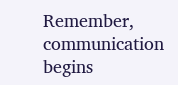Remember, communication begins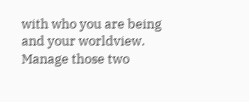with who you are being and your worldview. Manage those two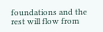foundations and the rest will flow from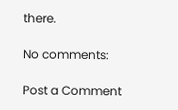there.

No comments:

Post a Comment